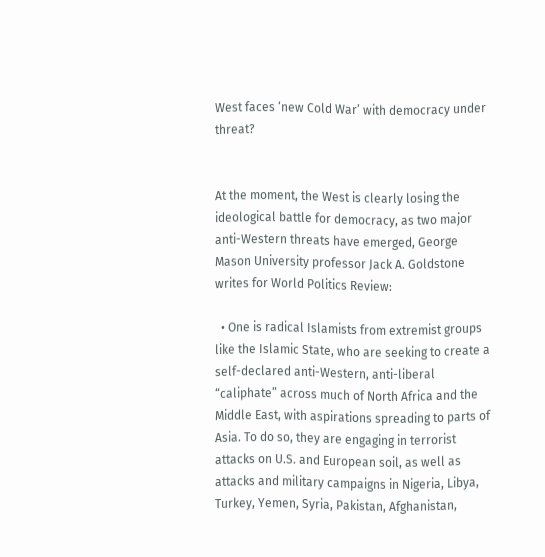West faces ‘new Cold War’ with democracy under threat?


At the moment, the West is clearly losing the ideological battle for democracy, as two major anti-Western threats have emerged, George Mason University professor Jack A. Goldstone writes for World Politics Review:

  • One is radical Islamists from extremist groups like the Islamic State, who are seeking to create a self-declared anti-Western, anti-liberal “caliphate” across much of North Africa and the Middle East, with aspirations spreading to parts of Asia. To do so, they are engaging in terrorist attacks on U.S. and European soil, as well as attacks and military campaigns in Nigeria, Libya, Turkey, Yemen, Syria, Pakistan, Afghanistan,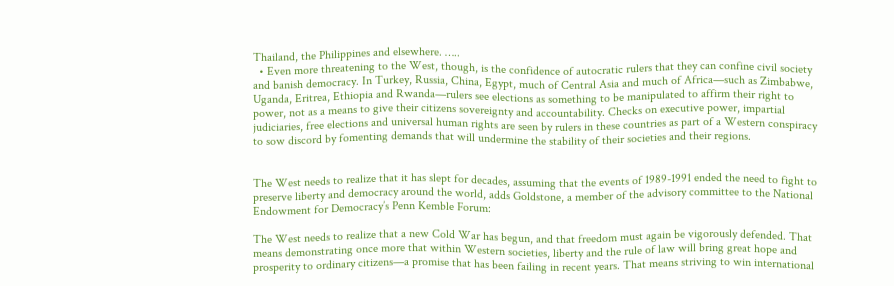Thailand, the Philippines and elsewhere. …..
  • Even more threatening to the West, though, is the confidence of autocratic rulers that they can confine civil society and banish democracy. In Turkey, Russia, China, Egypt, much of Central Asia and much of Africa—such as Zimbabwe, Uganda, Eritrea, Ethiopia and Rwanda—rulers see elections as something to be manipulated to affirm their right to power, not as a means to give their citizens sovereignty and accountability. Checks on executive power, impartial judiciaries, free elections and universal human rights are seen by rulers in these countries as part of a Western conspiracy to sow discord by fomenting demands that will undermine the stability of their societies and their regions.


The West needs to realize that it has slept for decades, assuming that the events of 1989-1991 ended the need to fight to preserve liberty and democracy around the world, adds Goldstone, a member of the advisory committee to the National Endowment for Democracy’s Penn Kemble Forum:

The West needs to realize that a new Cold War has begun, and that freedom must again be vigorously defended. That means demonstrating once more that within Western societies, liberty and the rule of law will bring great hope and prosperity to ordinary citizens—a promise that has been failing in recent years. That means striving to win international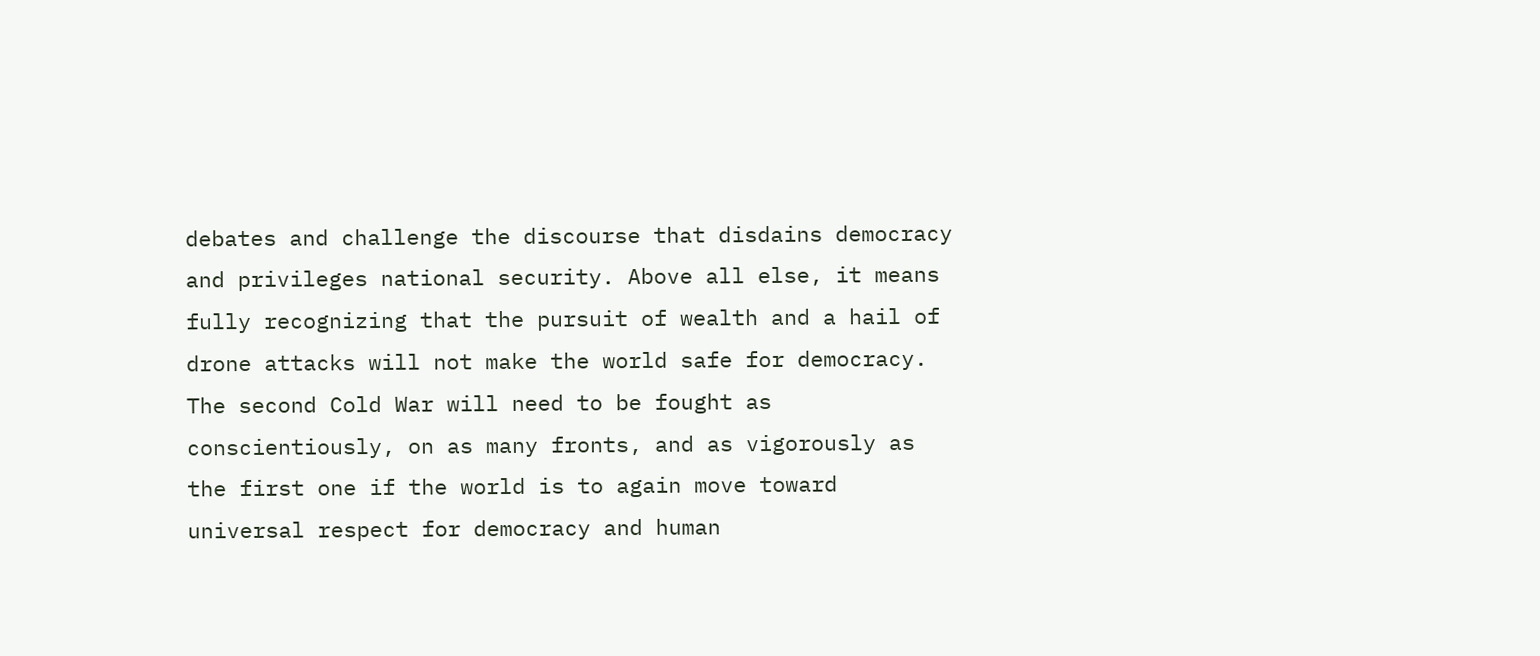debates and challenge the discourse that disdains democracy and privileges national security. Above all else, it means fully recognizing that the pursuit of wealth and a hail of drone attacks will not make the world safe for democracy. The second Cold War will need to be fought as conscientiously, on as many fronts, and as vigorously as the first one if the world is to again move toward universal respect for democracy and human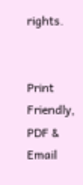rights.


Print Friendly, PDF & Email